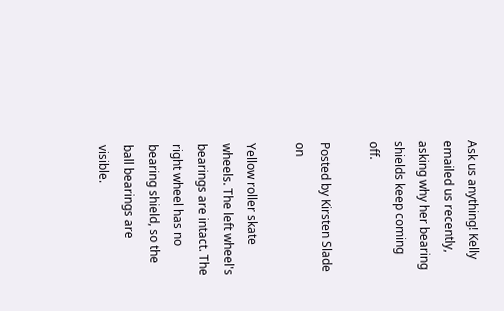Ask us anything! Kelly emailed us recently, asking why her bearing shields keep coming off.

Posted by Kirsten Slade on

Yellow roller skate wheels. The left wheel's bearings are intact. The right wheel has no bearing shield, so the ball bearings are visible.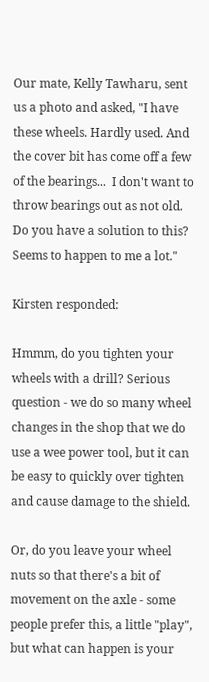Our mate, Kelly Tawharu, sent us a photo and asked, "I have these wheels. Hardly used. And the cover bit has come off a few of the bearings...  I don't want to throw bearings out as not old. Do you have a solution to this? Seems to happen to me a lot."

Kirsten responded:

Hmmm, do you tighten your wheels with a drill? Serious question - we do so many wheel changes in the shop that we do use a wee power tool, but it can be easy to quickly over tighten and cause damage to the shield.

Or, do you leave your wheel nuts so that there's a bit of movement on the axle - some people prefer this, a little "play", but what can happen is your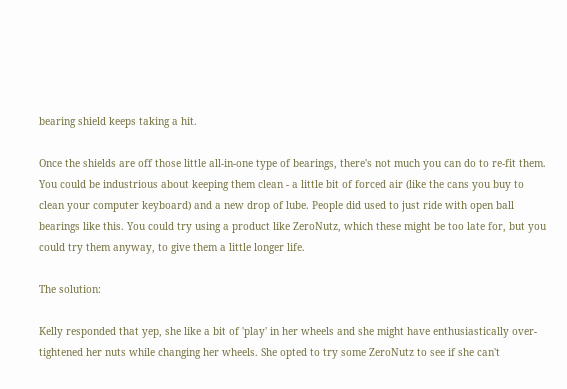bearing shield keeps taking a hit.

Once the shields are off those little all-in-one type of bearings, there's not much you can do to re-fit them. You could be industrious about keeping them clean - a little bit of forced air (like the cans you buy to clean your computer keyboard) and a new drop of lube. People did used to just ride with open ball bearings like this. You could try using a product like ZeroNutz, which these might be too late for, but you could try them anyway, to give them a little longer life.

The solution:

Kelly responded that yep, she like a bit of 'play' in her wheels and she might have enthusiastically over-tightened her nuts while changing her wheels. She opted to try some ZeroNutz to see if she can't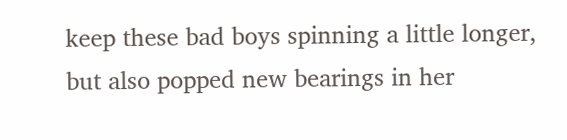keep these bad boys spinning a little longer, but also popped new bearings in her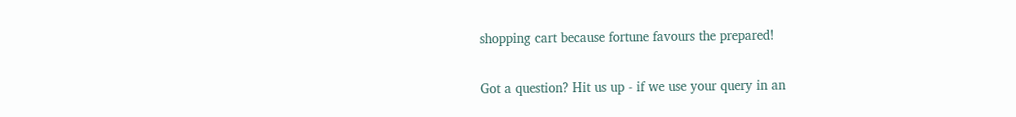shopping cart because fortune favours the prepared!

Got a question? Hit us up - if we use your query in an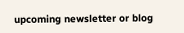upcoming newsletter or blog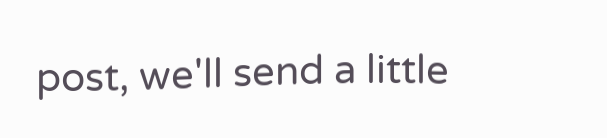post, we'll send a little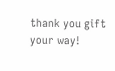thank you gift your way!